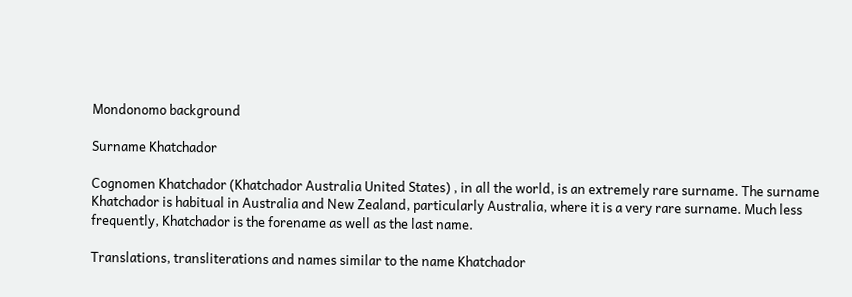Mondonomo background

Surname Khatchador

Cognomen Khatchador (Khatchador Australia United States) , in all the world, is an extremely rare surname. The surname Khatchador is habitual in Australia and New Zealand, particularly Australia, where it is a very rare surname. Much less frequently, Khatchador is the forename as well as the last name.

Translations, transliterations and names similar to the name Khatchador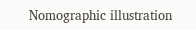Nomographic illustration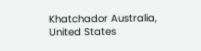Khatchador Australia, United States